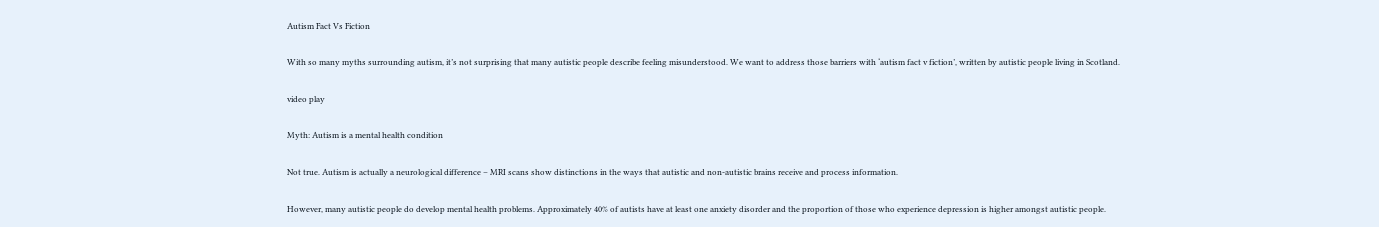Autism Fact Vs Fiction

With so many myths surrounding autism, it’s not surprising that many autistic people describe feeling misunderstood. We want to address those barriers with ‘autism fact v fiction’, written by autistic people living in Scotland.

video play

Myth: Autism is a mental health condition

Not true. Autism is actually a neurological difference – MRI scans show distinctions in the ways that autistic and non-autistic brains receive and process information.

However, many autistic people do develop mental health problems. Approximately 40% of autists have at least one anxiety disorder and the proportion of those who experience depression is higher amongst autistic people.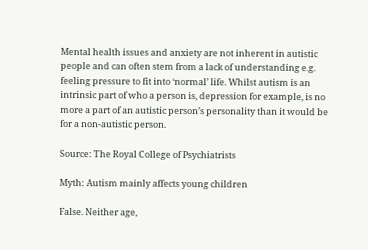Mental health issues and anxiety are not inherent in autistic people and can often stem from a lack of understanding e.g. feeling pressure to fit into ‘normal’ life. Whilst autism is an intrinsic part of who a person is, depression for example, is no more a part of an autistic person’s personality than it would be for a non-autistic person.

Source: The Royal College of Psychiatrists

Myth: Autism mainly affects young children

False. Neither age,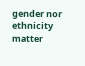gender nor ethnicity matter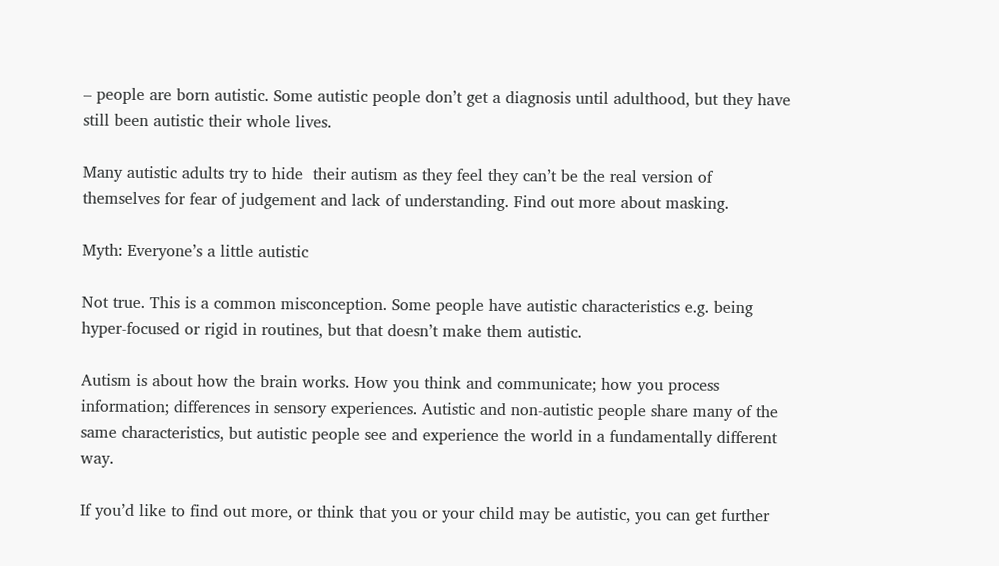– people are born autistic. Some autistic people don’t get a diagnosis until adulthood, but they have still been autistic their whole lives.

Many autistic adults try to hide  their autism as they feel they can’t be the real version of themselves for fear of judgement and lack of understanding. Find out more about masking.

Myth: Everyone’s a little autistic

Not true. This is a common misconception. Some people have autistic characteristics e.g. being hyper-focused or rigid in routines, but that doesn’t make them autistic.

Autism is about how the brain works. How you think and communicate; how you process information; differences in sensory experiences. Autistic and non-autistic people share many of the same characteristics, but autistic people see and experience the world in a fundamentally different way.

If you’d like to find out more, or think that you or your child may be autistic, you can get further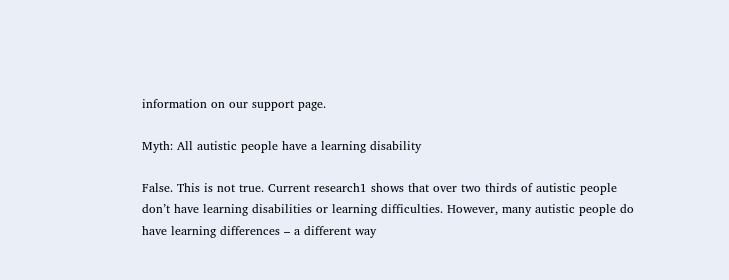information on our support page.

Myth: All autistic people have a learning disability

False. This is not true. Current research1 shows that over two thirds of autistic people don’t have learning disabilities or learning difficulties. However, many autistic people do have learning differences – a different way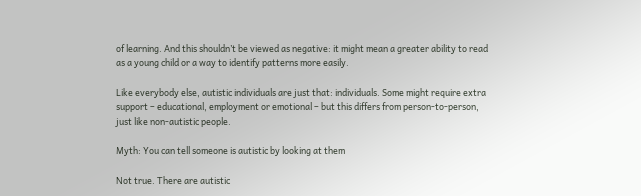of learning. And this shouldn’t be viewed as negative: it might mean a greater ability to read as a young child or a way to identify patterns more easily.

Like everybody else, autistic individuals are just that: individuals. Some might require extra support – educational, employment or emotional – but this differs from person-to-person, just like non-autistic people.

Myth: You can tell someone is autistic by looking at them

Not true. There are autistic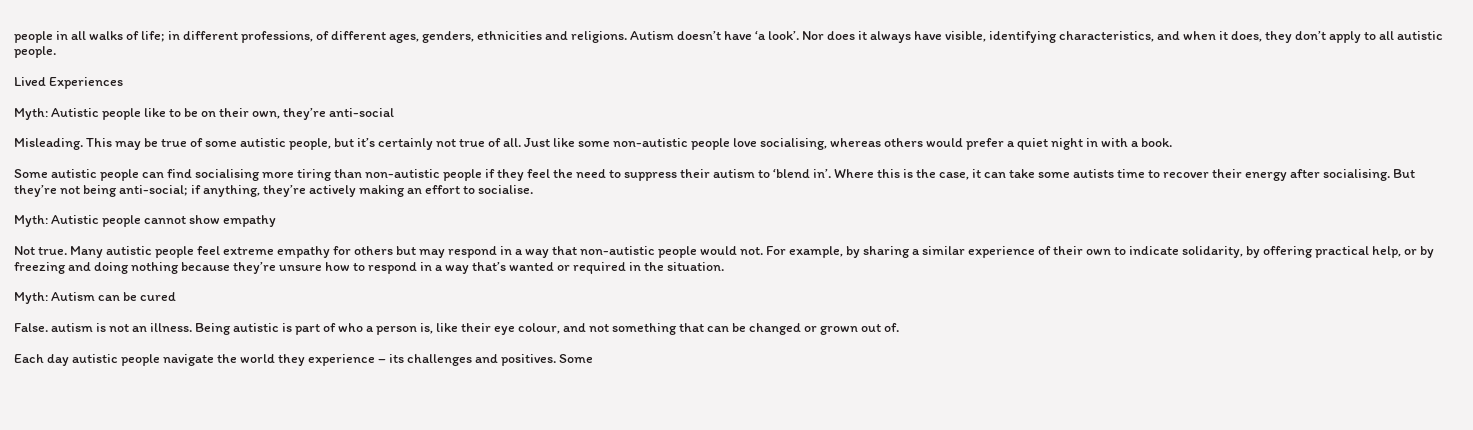people in all walks of life; in different professions, of different ages, genders, ethnicities and religions. Autism doesn’t have ‘a look’. Nor does it always have visible, identifying characteristics, and when it does, they don’t apply to all autistic people.

Lived Experiences

Myth: Autistic people like to be on their own, they’re anti-social

Misleading. This may be true of some autistic people, but it’s certainly not true of all. Just like some non-autistic people love socialising, whereas others would prefer a quiet night in with a book.

Some autistic people can find socialising more tiring than non-autistic people if they feel the need to suppress their autism to ‘blend in’. Where this is the case, it can take some autists time to recover their energy after socialising. But they’re not being anti-social; if anything, they’re actively making an effort to socialise.

Myth: Autistic people cannot show empathy

Not true. Many autistic people feel extreme empathy for others but may respond in a way that non-autistic people would not. For example, by sharing a similar experience of their own to indicate solidarity, by offering practical help, or by freezing and doing nothing because they’re unsure how to respond in a way that’s wanted or required in the situation.

Myth: Autism can be cured

False. autism is not an illness. Being autistic is part of who a person is, like their eye colour, and not something that can be changed or grown out of.

Each day autistic people navigate the world they experience – its challenges and positives. Some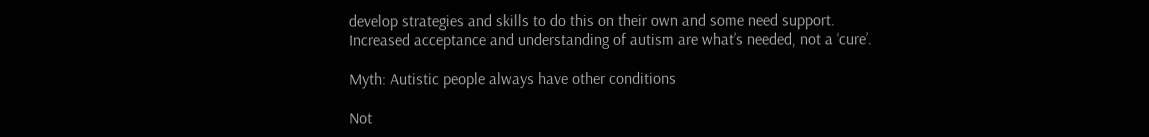develop strategies and skills to do this on their own and some need support. Increased acceptance and understanding of autism are what’s needed, not a ‘cure’.

Myth: Autistic people always have other conditions

Not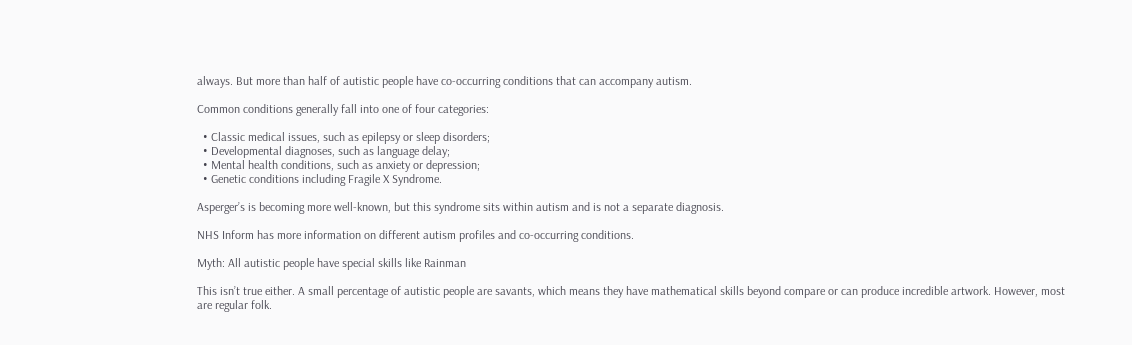always. But more than half of autistic people have co-occurring conditions that can accompany autism.

Common conditions generally fall into one of four categories:

  • Classic medical issues, such as epilepsy or sleep disorders;
  • Developmental diagnoses, such as language delay;
  • Mental health conditions, such as anxiety or depression;
  • Genetic conditions including Fragile X Syndrome.

Asperger’s is becoming more well-known, but this syndrome sits within autism and is not a separate diagnosis.

NHS Inform has more information on different autism profiles and co-occurring conditions.

Myth: All autistic people have special skills like Rainman

This isn’t true either. A small percentage of autistic people are savants, which means they have mathematical skills beyond compare or can produce incredible artwork. However, most are regular folk.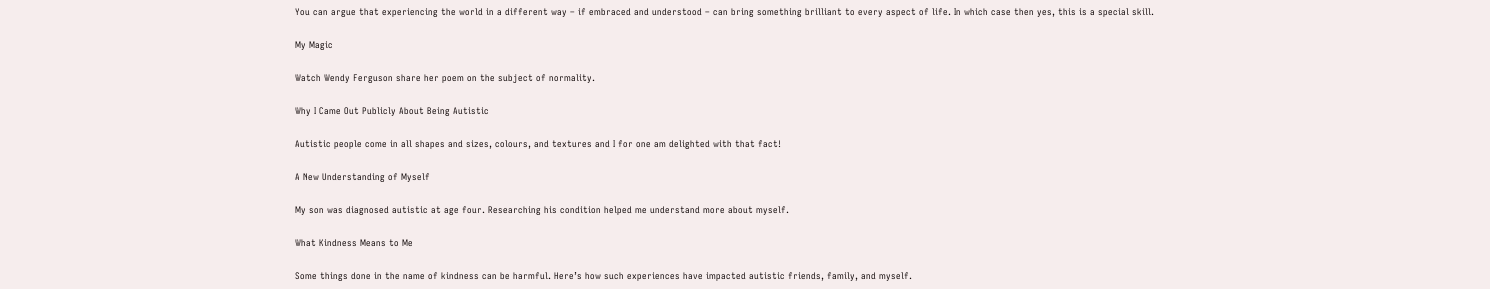You can argue that experiencing the world in a different way – if embraced and understood – can bring something brilliant to every aspect of life. In which case then yes, this is a special skill.

My Magic

Watch Wendy Ferguson share her poem on the subject of normality.

Why I Came Out Publicly About Being Autistic

Autistic people come in all shapes and sizes, colours, and textures and I for one am delighted with that fact!

A New Understanding of Myself

My son was diagnosed autistic at age four. Researching his condition helped me understand more about myself.

What Kindness Means to Me

Some things done in the name of kindness can be harmful. Here’s how such experiences have impacted autistic friends, family, and myself.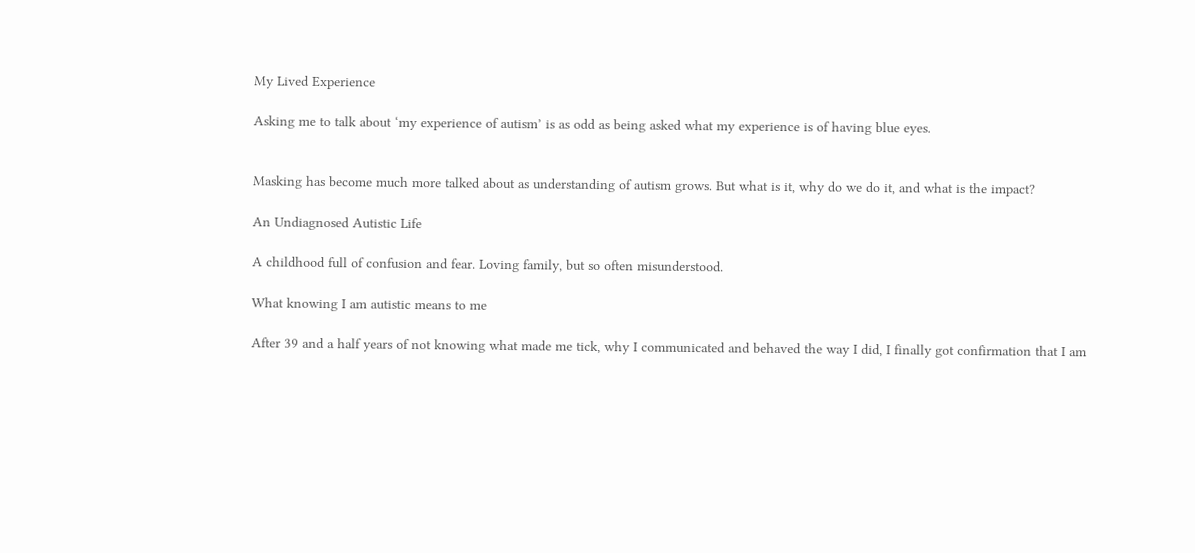My Lived Experience

Asking me to talk about ‘my experience of autism’ is as odd as being asked what my experience is of having blue eyes.


Masking has become much more talked about as understanding of autism grows. But what is it, why do we do it, and what is the impact?

An Undiagnosed Autistic Life

A childhood full of confusion and fear. Loving family, but so often misunderstood.

What knowing I am autistic means to me

After 39 and a half years of not knowing what made me tick, why I communicated and behaved the way I did, I finally got confirmation that I am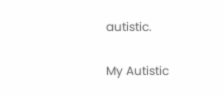autistic.

My Autistic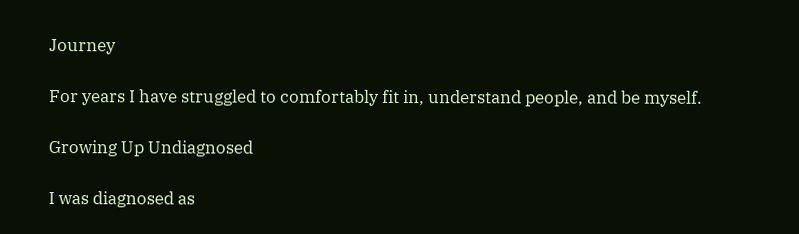Journey

For years I have struggled to comfortably fit in, understand people, and be myself.

Growing Up Undiagnosed

I was diagnosed as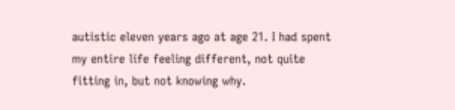autistic eleven years ago at age 21. I had spent my entire life feeling different, not quite fitting in, but not knowing why.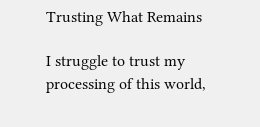Trusting What Remains

I struggle to trust my processing of this world,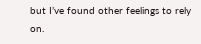but I’ve found other feelings to rely on.